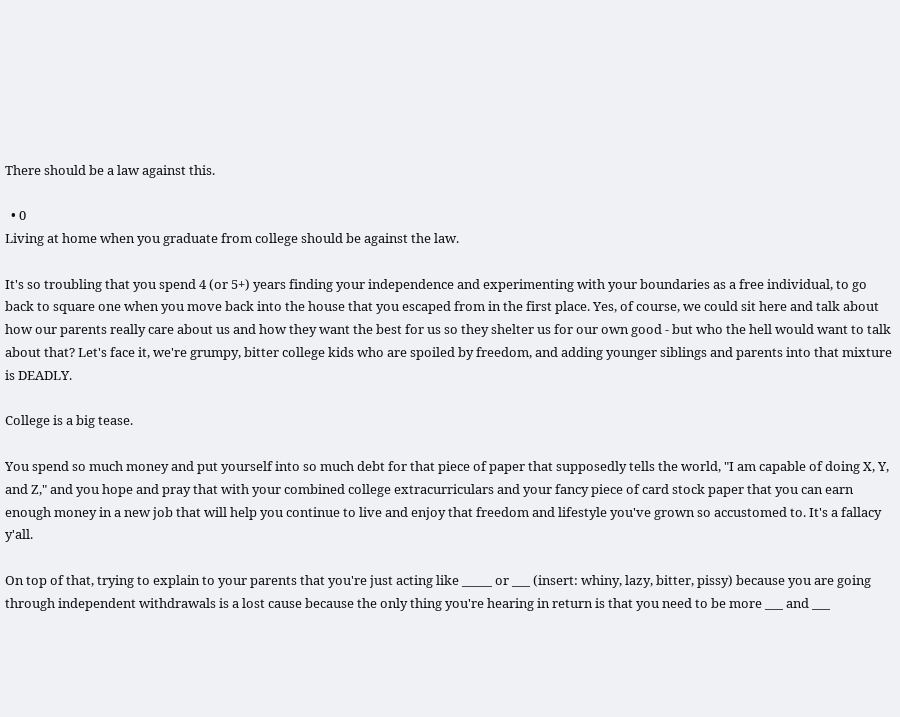There should be a law against this.

  • 0
Living at home when you graduate from college should be against the law.

It's so troubling that you spend 4 (or 5+) years finding your independence and experimenting with your boundaries as a free individual, to go back to square one when you move back into the house that you escaped from in the first place. Yes, of course, we could sit here and talk about how our parents really care about us and how they want the best for us so they shelter us for our own good - but who the hell would want to talk about that? Let's face it, we're grumpy, bitter college kids who are spoiled by freedom, and adding younger siblings and parents into that mixture is DEADLY.

College is a big tease.

You spend so much money and put yourself into so much debt for that piece of paper that supposedly tells the world, "I am capable of doing X, Y, and Z," and you hope and pray that with your combined college extracurriculars and your fancy piece of card stock paper that you can earn enough money in a new job that will help you continue to live and enjoy that freedom and lifestyle you've grown so accustomed to. It's a fallacy y'all.

On top of that, trying to explain to your parents that you're just acting like _____ or ___ (insert: whiny, lazy, bitter, pissy) because you are going through independent withdrawals is a lost cause because the only thing you're hearing in return is that you need to be more ___ and ___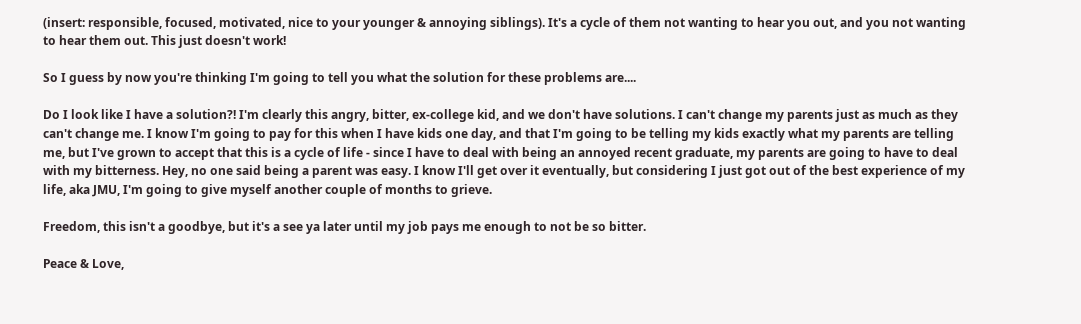(insert: responsible, focused, motivated, nice to your younger & annoying siblings). It's a cycle of them not wanting to hear you out, and you not wanting to hear them out. This just doesn't work!

So I guess by now you're thinking I'm going to tell you what the solution for these problems are....

Do I look like I have a solution?! I'm clearly this angry, bitter, ex-college kid, and we don't have solutions. I can't change my parents just as much as they can't change me. I know I'm going to pay for this when I have kids one day, and that I'm going to be telling my kids exactly what my parents are telling me, but I've grown to accept that this is a cycle of life - since I have to deal with being an annoyed recent graduate, my parents are going to have to deal with my bitterness. Hey, no one said being a parent was easy. I know I'll get over it eventually, but considering I just got out of the best experience of my life, aka JMU, I'm going to give myself another couple of months to grieve.

Freedom, this isn't a goodbye, but it's a see ya later until my job pays me enough to not be so bitter.

Peace & Love,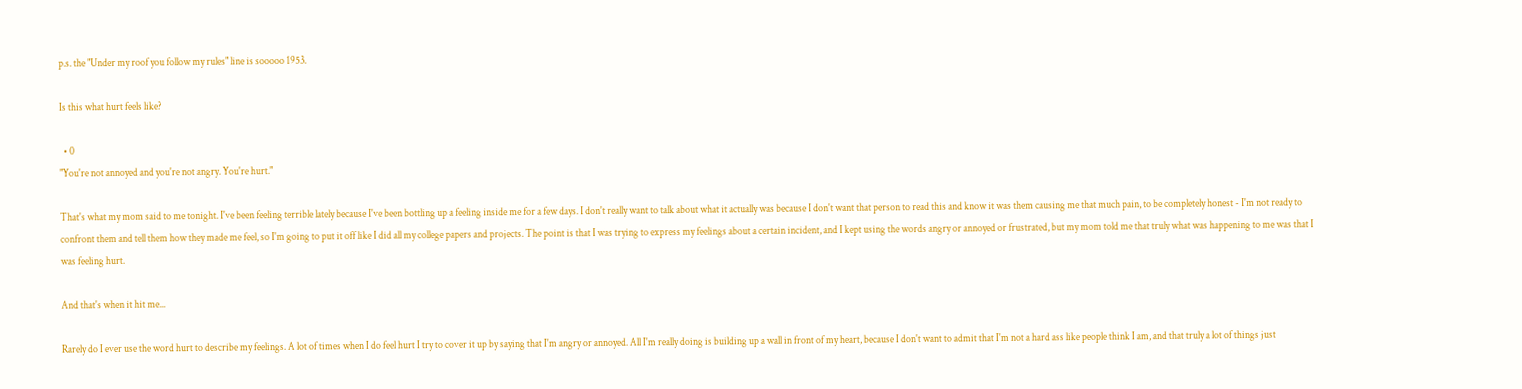p.s. the "Under my roof you follow my rules" line is sooooo 1953.

Is this what hurt feels like?

  • 0
"You're not annoyed and you're not angry. You're hurt."

That's what my mom said to me tonight. I've been feeling terrible lately because I've been bottling up a feeling inside me for a few days. I don't really want to talk about what it actually was because I don't want that person to read this and know it was them causing me that much pain, to be completely honest - I'm not ready to confront them and tell them how they made me feel, so I'm going to put it off like I did all my college papers and projects. The point is that I was trying to express my feelings about a certain incident, and I kept using the words angry or annoyed or frustrated, but my mom told me that truly what was happening to me was that I was feeling hurt.

And that's when it hit me...

Rarely do I ever use the word hurt to describe my feelings. A lot of times when I do feel hurt I try to cover it up by saying that I'm angry or annoyed. All I'm really doing is building up a wall in front of my heart, because I don't want to admit that I'm not a hard ass like people think I am, and that truly a lot of things just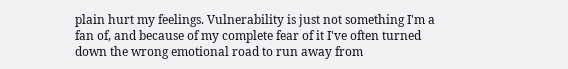plain hurt my feelings. Vulnerability is just not something I'm a fan of, and because of my complete fear of it I've often turned down the wrong emotional road to run away from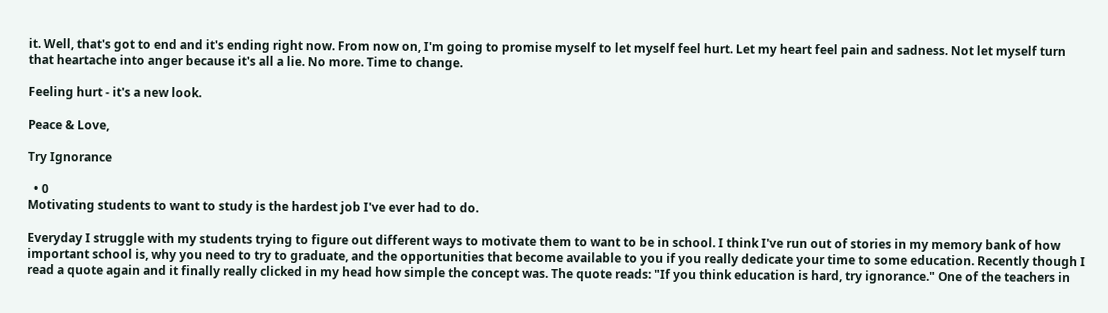it. Well, that's got to end and it's ending right now. From now on, I'm going to promise myself to let myself feel hurt. Let my heart feel pain and sadness. Not let myself turn that heartache into anger because it's all a lie. No more. Time to change.

Feeling hurt - it's a new look.

Peace & Love,

Try Ignorance

  • 0
Motivating students to want to study is the hardest job I've ever had to do.

Everyday I struggle with my students trying to figure out different ways to motivate them to want to be in school. I think I've run out of stories in my memory bank of how important school is, why you need to try to graduate, and the opportunities that become available to you if you really dedicate your time to some education. Recently though I read a quote again and it finally really clicked in my head how simple the concept was. The quote reads: "If you think education is hard, try ignorance." One of the teachers in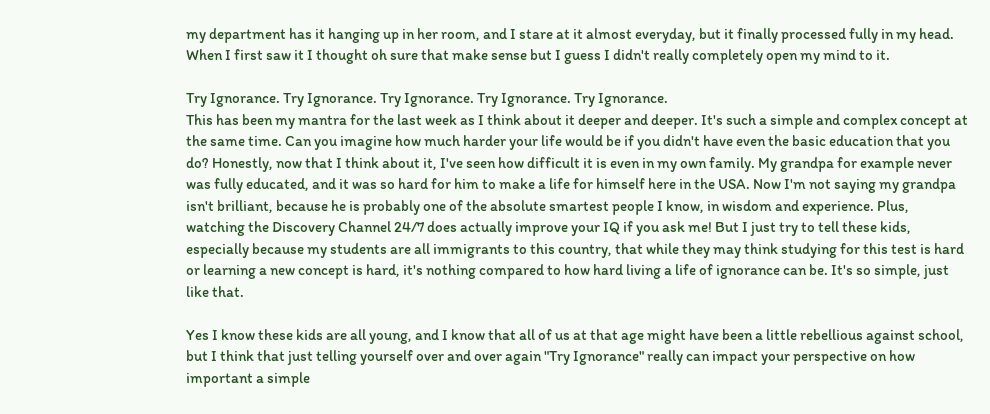my department has it hanging up in her room, and I stare at it almost everyday, but it finally processed fully in my head. When I first saw it I thought oh sure that make sense but I guess I didn't really completely open my mind to it.

Try Ignorance. Try Ignorance. Try Ignorance. Try Ignorance. Try Ignorance.
This has been my mantra for the last week as I think about it deeper and deeper. It's such a simple and complex concept at the same time. Can you imagine how much harder your life would be if you didn't have even the basic education that you do? Honestly, now that I think about it, I've seen how difficult it is even in my own family. My grandpa for example never was fully educated, and it was so hard for him to make a life for himself here in the USA. Now I'm not saying my grandpa isn't brilliant, because he is probably one of the absolute smartest people I know, in wisdom and experience. Plus, watching the Discovery Channel 24/7 does actually improve your IQ if you ask me! But I just try to tell these kids, especially because my students are all immigrants to this country, that while they may think studying for this test is hard or learning a new concept is hard, it's nothing compared to how hard living a life of ignorance can be. It's so simple, just like that.

Yes I know these kids are all young, and I know that all of us at that age might have been a little rebellious against school, but I think that just telling yourself over and over again "Try Ignorance" really can impact your perspective on how important a simple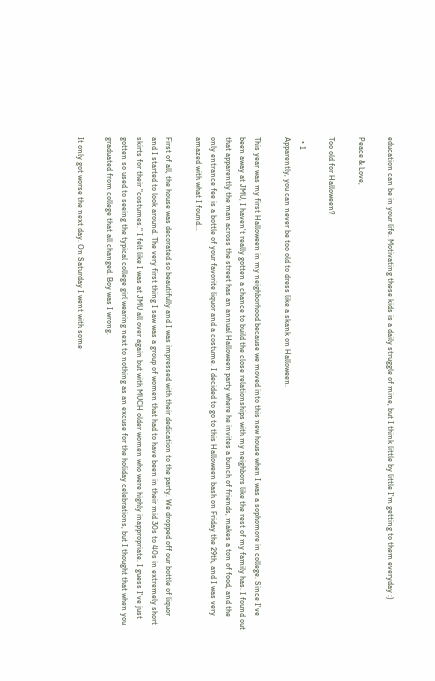education can be in your life. Motivating these kids is a daily struggle of mine, but I think little by little I'm getting to them everyday :)

Peace & Love,

Too old for Halloween?

  • 1
Apparently, you can never be too old to dress like a skank on Halloween.

This year was my first Halloween in my neighborhood because we moved into this new house when I was a sophomore in college. Since I've been away at JMU, I haven't really gotten a chance to build the close relationships with my neighbors like the rest of my family has. I found out that apparently the man across the street has an annual Halloween party where he invites a bunch of friends, makes a ton of food, and the only entrance fee is a bottle of your favorite liquor and a costume. I decided to go to this Halloween bash on Friday the 29th, and I was very amazed with what I found...

First of all, the house was decorated so beautifully and I was impressed with their dedication to the party. We dropped off our bottle of liquor and I started to look around. The very first thing I saw was a group of women that had to have been in their mid 30s to 40s in extremely short skirts for their "costumes." I felt like I was at JMU all over again but with MUCH older women who were highly inappropriate. I guess I've just gotten so used to seeing the typical college girl wearing next to nothing as an excuse for the holiday celebrations, but I thought that when you graduated from college that all changed. Boy was I wrong.

It only got worse the next day. On Saturday I went with some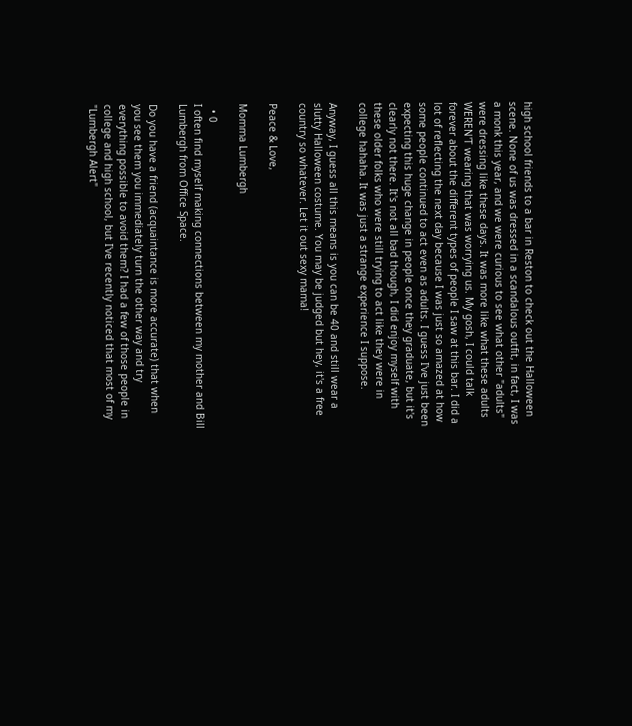high school friends to a bar in Reston to check out the Halloween scene. None of us was dressed in a scandalous outfit, in fact, I was a monk this year, and we were curious to see what other "adults" were dressing like these days. It was more like what these adults WEREN'T wearing that was worrying us. My gosh, I could talk forever about the different types of people I saw at this bar. I did a lot of reflecting the next day because I was just so amazed at how some people continued to act even as adults. I guess I've just been expecting this huge change in people once they graduate, but it's clearly not there. It's not all bad though, I did enjoy myself with these older folks who were still trying to act like they were in college hahaha. It was just a strange experience I suppose.

Anyway, I guess all this means is you can be 40 and still wear a slutty Halloween costume. You may be judged but hey, it's a free country so whatever. Let it out sexy mama!

Peace & Love,

Momma Lumbergh

  • 0
I often find myself making connections between my mother and Bill Lumbergh from Office Space.

Do you have a friend (acquaintance is more accurate) that when you see them you immediately turn the other way and try everything possible to avoid them? I had a few of those people in college and high school, but I've recently noticed that most of my "Lumbergh Alert"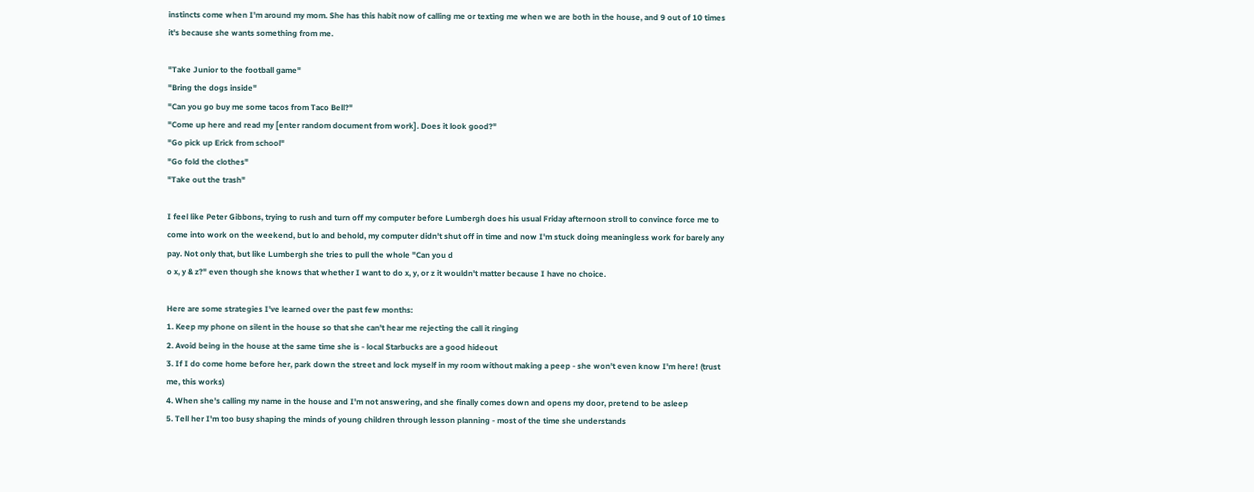instincts come when I'm around my mom. She has this habit now of calling me or texting me when we are both in the house, and 9 out of 10 times it's because she wants something from me.

"Take Junior to the football game"
"Bring the dogs inside"
"Can you go buy me some tacos from Taco Bell?"
"Come up here and read my [enter random document from work]. Does it look good?"
"Go pick up Erick from school"
"Go fold the clothes"
"Take out the trash"

I feel like Peter Gibbons, trying to rush and turn off my computer before Lumbergh does his usual Friday afternoon stroll to convince force me to come into work on the weekend, but lo and behold, my computer didn't shut off in time and now I'm stuck doing meaningless work for barely any pay. Not only that, but like Lumbergh she tries to pull the whole "Can you d
o x, y & z?" even though she knows that whether I want to do x, y, or z it wouldn't matter because I have no choice.

Here are some strategies I've learned over the past few months:
1. Keep my phone on silent in the house so that she can't hear me rejecting the call it ringing
2. Avoid being in the house at the same time she is - local Starbucks are a good hideout
3. If I do come home before her, park down the street and lock myself in my room without making a peep - she won't even know I'm here! (trust me, this works)
4. When she's calling my name in the house and I'm not answering, and she finally comes down and opens my door, pretend to be asleep
5. Tell her I'm too busy shaping the minds of young children through lesson planning - most of the time she understands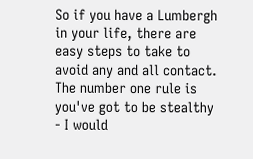So if you have a Lumbergh in your life, there are easy steps to take to avoid any and all contact. The number one rule is you've got to be stealthy - I would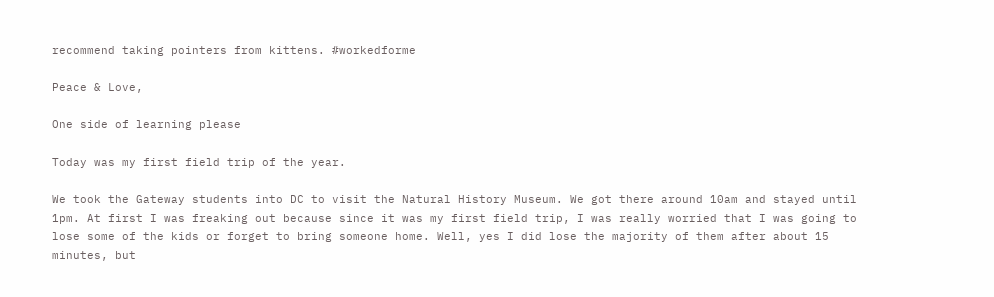recommend taking pointers from kittens. #workedforme

Peace & Love,

One side of learning please

Today was my first field trip of the year.

We took the Gateway students into DC to visit the Natural History Museum. We got there around 10am and stayed until 1pm. At first I was freaking out because since it was my first field trip, I was really worried that I was going to lose some of the kids or forget to bring someone home. Well, yes I did lose the majority of them after about 15 minutes, but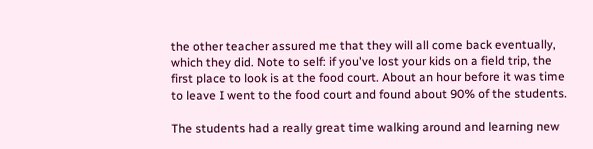the other teacher assured me that they will all come back eventually, which they did. Note to self: if you've lost your kids on a field trip, the first place to look is at the food court. About an hour before it was time to leave I went to the food court and found about 90% of the students.

The students had a really great time walking around and learning new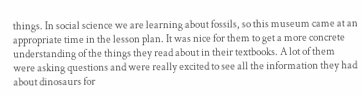things. In social science we are learning about fossils, so this museum came at an appropriate time in the lesson plan. It was nice for them to get a more concrete understanding of the things they read about in their textbooks. A lot of them were asking questions and were really excited to see all the information they had about dinosaurs for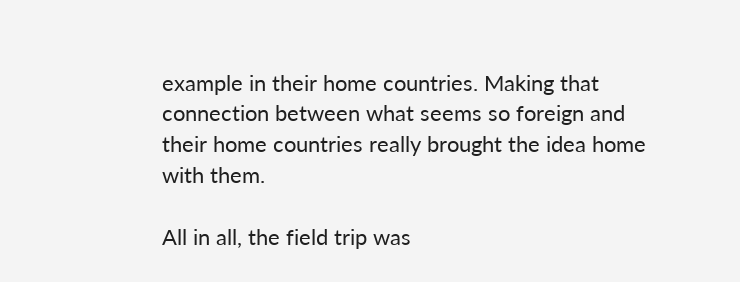example in their home countries. Making that connection between what seems so foreign and their home countries really brought the idea home with them.

All in all, the field trip was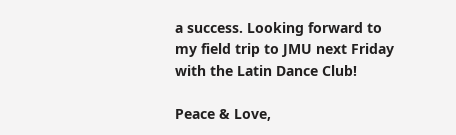a success. Looking forward to my field trip to JMU next Friday with the Latin Dance Club!

Peace & Love,